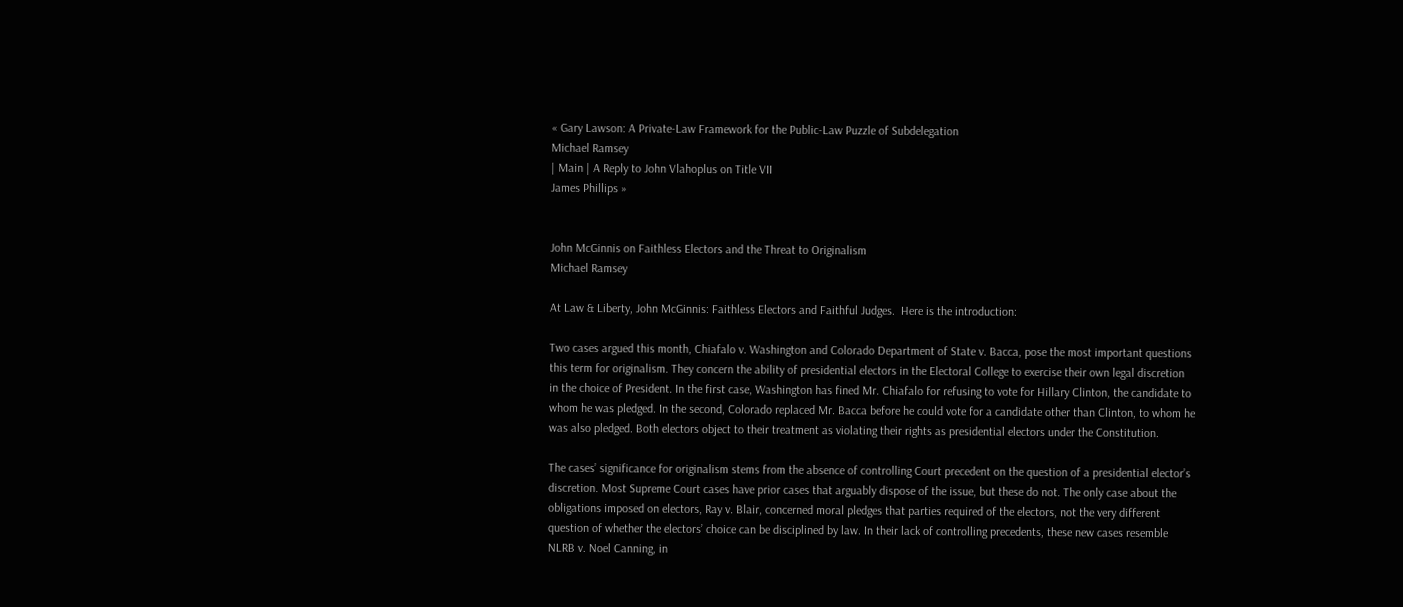« Gary Lawson: A Private-Law Framework for the Public-Law Puzzle of Subdelegation
Michael Ramsey
| Main | A Reply to John Vlahoplus on Title VII
James Phillips »


John McGinnis on Faithless Electors and the Threat to Originalism
Michael Ramsey

At Law & Liberty, John McGinnis: Faithless Electors and Faithful Judges.  Here is the introduction:

Two cases argued this month, Chiafalo v. Washington and Colorado Department of State v. Bacca, pose the most important questions this term for originalism. They concern the ability of presidential electors in the Electoral College to exercise their own legal discretion in the choice of President. In the first case, Washington has fined Mr. Chiafalo for refusing to vote for Hillary Clinton, the candidate to whom he was pledged. In the second, Colorado replaced Mr. Bacca before he could vote for a candidate other than Clinton, to whom he was also pledged. Both electors object to their treatment as violating their rights as presidential electors under the Constitution.

The cases’ significance for originalism stems from the absence of controlling Court precedent on the question of a presidential elector’s discretion. Most Supreme Court cases have prior cases that arguably dispose of the issue, but these do not. The only case about the obligations imposed on electors, Ray v. Blair, concerned moral pledges that parties required of the electors, not the very different question of whether the electors’ choice can be disciplined by law. In their lack of controlling precedents, these new cases resemble NLRB v. Noel Canning, in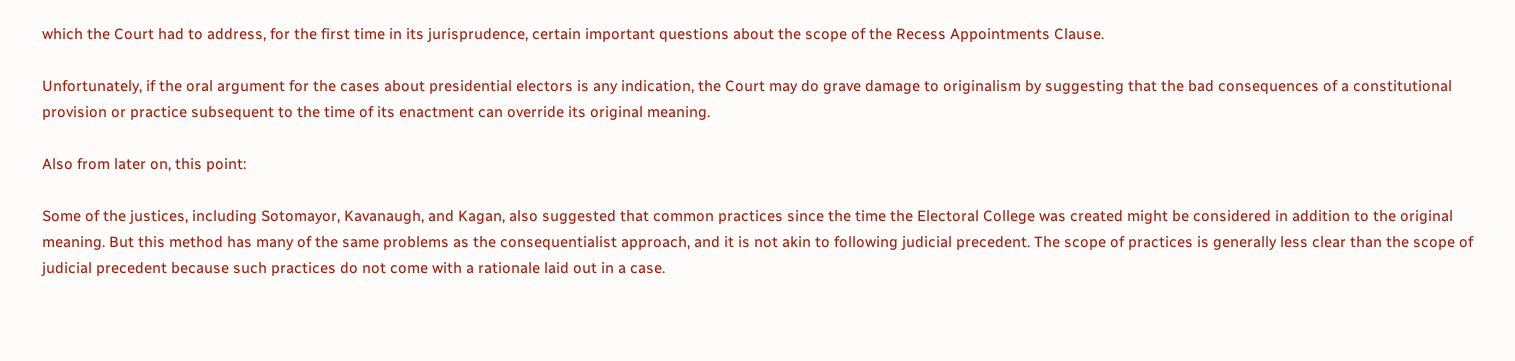which the Court had to address, for the first time in its jurisprudence, certain important questions about the scope of the Recess Appointments Clause.

Unfortunately, if the oral argument for the cases about presidential electors is any indication, the Court may do grave damage to originalism by suggesting that the bad consequences of a constitutional provision or practice subsequent to the time of its enactment can override its original meaning.

Also from later on, this point:

Some of the justices, including Sotomayor, Kavanaugh, and Kagan, also suggested that common practices since the time the Electoral College was created might be considered in addition to the original meaning. But this method has many of the same problems as the consequentialist approach, and it is not akin to following judicial precedent. The scope of practices is generally less clear than the scope of judicial precedent because such practices do not come with a rationale laid out in a case.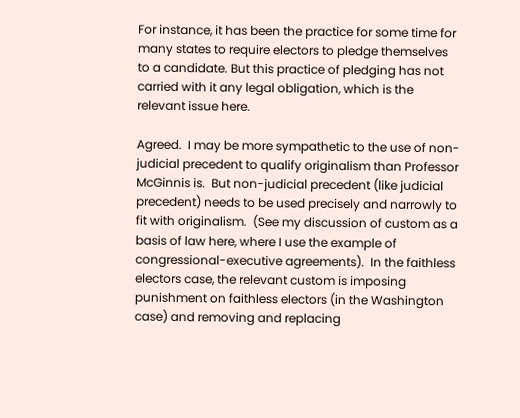For instance, it has been the practice for some time for many states to require electors to pledge themselves to a candidate. But this practice of pledging has not carried with it any legal obligation, which is the relevant issue here.

Agreed.  I may be more sympathetic to the use of non-judicial precedent to qualify originalism than Professor McGinnis is.  But non-judicial precedent (like judicial precedent) needs to be used precisely and narrowly to fit with originalism.  (See my discussion of custom as a basis of law here, where I use the example of congressional-executive agreements).  In the faithless electors case, the relevant custom is imposing punishment on faithless electors (in the Washington case) and removing and replacing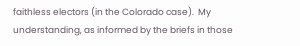faithless electors (in the Colorado case).  My understanding, as informed by the briefs in those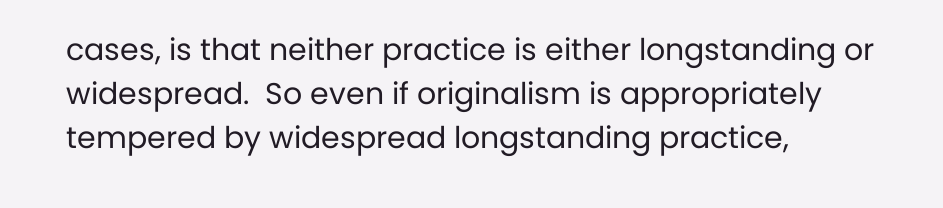cases, is that neither practice is either longstanding or widespread.  So even if originalism is appropriately tempered by widespread longstanding practice,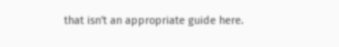that isn't an appropriate guide here.